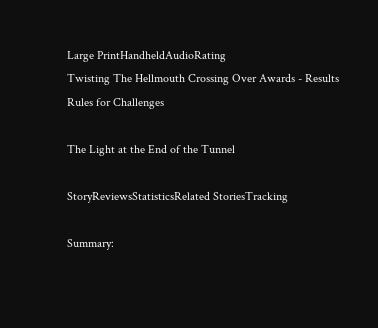Large PrintHandheldAudioRating
Twisting The Hellmouth Crossing Over Awards - Results
Rules for Challenges

The Light at the End of the Tunnel

StoryReviewsStatisticsRelated StoriesTracking

Summary: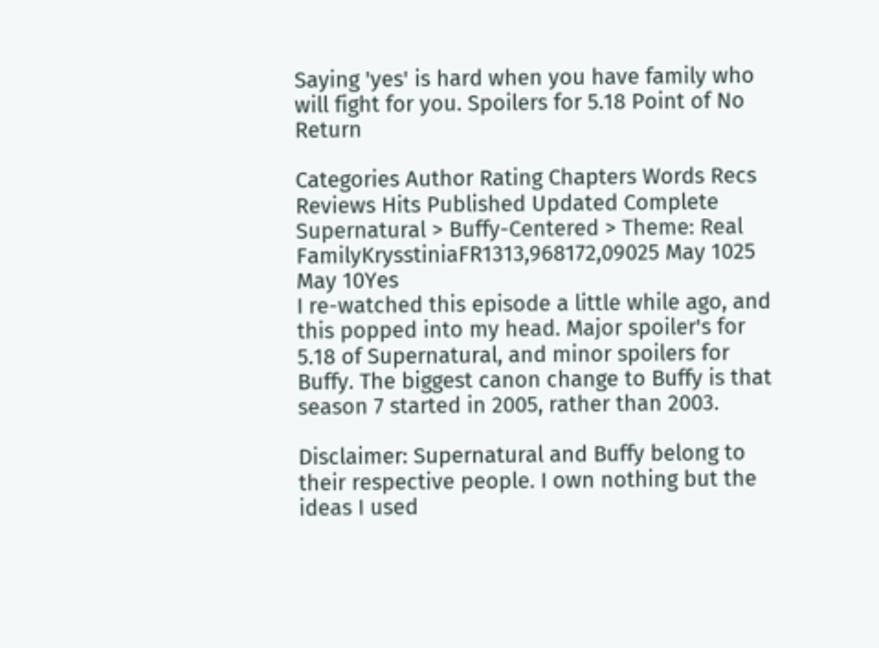Saying 'yes' is hard when you have family who will fight for you. Spoilers for 5.18 Point of No Return

Categories Author Rating Chapters Words Recs Reviews Hits Published Updated Complete
Supernatural > Buffy-Centered > Theme: Real FamilyKrysstiniaFR1313,968172,09025 May 1025 May 10Yes
I re-watched this episode a little while ago, and this popped into my head. Major spoiler's for 5.18 of Supernatural, and minor spoilers for Buffy. The biggest canon change to Buffy is that season 7 started in 2005, rather than 2003.

Disclaimer: Supernatural and Buffy belong to their respective people. I own nothing but the ideas I used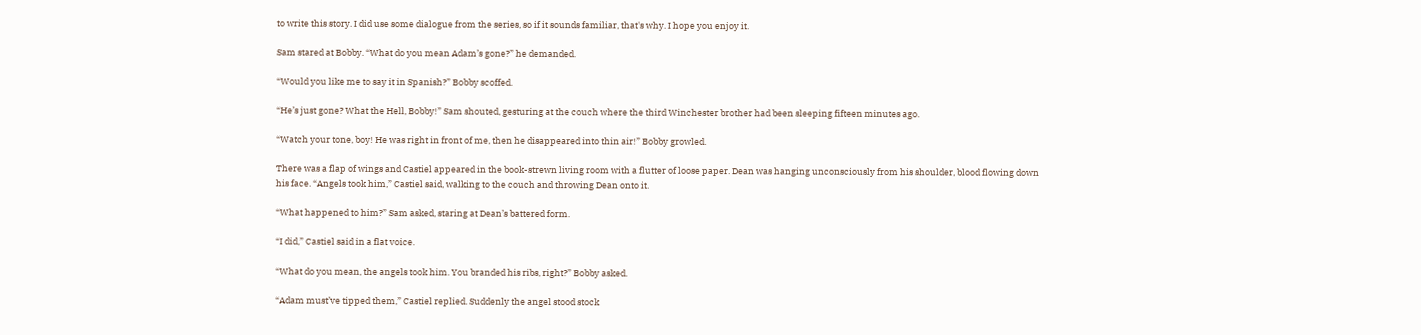to write this story. I did use some dialogue from the series, so if it sounds familiar, that's why. I hope you enjoy it.

Sam stared at Bobby. “What do you mean Adam’s gone?” he demanded.

“Would you like me to say it in Spanish?” Bobby scoffed.

“He’s just gone? What the Hell, Bobby!” Sam shouted, gesturing at the couch where the third Winchester brother had been sleeping fifteen minutes ago.

“Watch your tone, boy! He was right in front of me, then he disappeared into thin air!” Bobby growled.

There was a flap of wings and Castiel appeared in the book-strewn living room with a flutter of loose paper. Dean was hanging unconsciously from his shoulder, blood flowing down his face. “Angels took him,” Castiel said, walking to the couch and throwing Dean onto it.

“What happened to him?” Sam asked, staring at Dean’s battered form.

“I did,” Castiel said in a flat voice.

“What do you mean, the angels took him. You branded his ribs, right?” Bobby asked.

“Adam must’ve tipped them,” Castiel replied. Suddenly the angel stood stock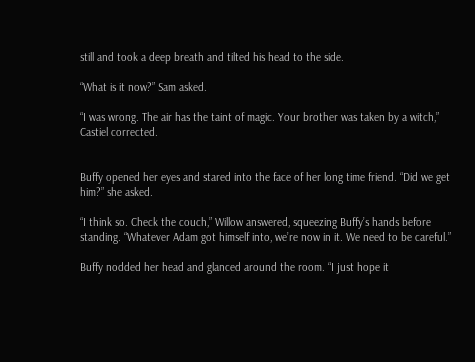still and took a deep breath and tilted his head to the side.

“What is it now?” Sam asked.

“I was wrong. The air has the taint of magic. Your brother was taken by a witch,” Castiel corrected.


Buffy opened her eyes and stared into the face of her long time friend. “Did we get him?” she asked.

“I think so. Check the couch,” Willow answered, squeezing Buffy’s hands before standing. “Whatever Adam got himself into, we’re now in it. We need to be careful.”

Buffy nodded her head and glanced around the room. “I just hope it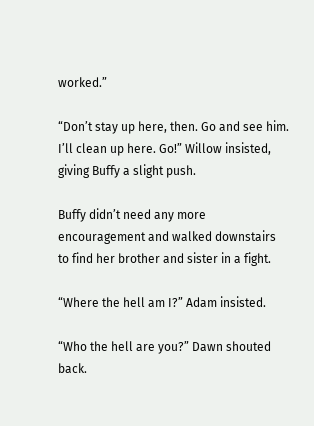worked.”

“Don’t stay up here, then. Go and see him. I’ll clean up here. Go!” Willow insisted, giving Buffy a slight push.

Buffy didn’t need any more encouragement and walked downstairs to find her brother and sister in a fight.

“Where the hell am I?” Adam insisted.

“Who the hell are you?” Dawn shouted back.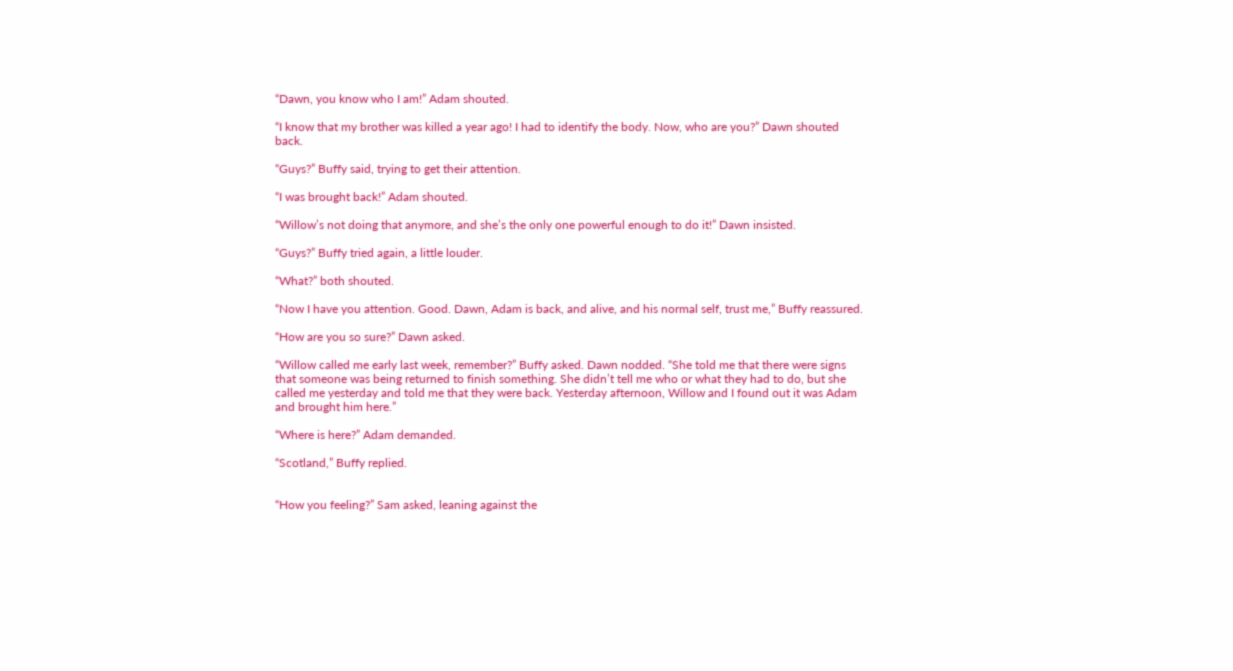“Dawn, you know who I am!” Adam shouted.

“I know that my brother was killed a year ago! I had to identify the body. Now, who are you?” Dawn shouted back.

“Guys?” Buffy said, trying to get their attention.

“I was brought back!” Adam shouted.

“Willow’s not doing that anymore, and she’s the only one powerful enough to do it!” Dawn insisted.

“Guys?” Buffy tried again, a little louder.

“What?” both shouted.

“Now I have you attention. Good. Dawn, Adam is back, and alive, and his normal self, trust me,” Buffy reassured.

“How are you so sure?” Dawn asked.

“Willow called me early last week, remember?” Buffy asked. Dawn nodded. “She told me that there were signs that someone was being returned to finish something. She didn’t tell me who or what they had to do, but she called me yesterday and told me that they were back. Yesterday afternoon, Willow and I found out it was Adam and brought him here.”

“Where is here?” Adam demanded.

“Scotland,” Buffy replied.


“How you feeling?” Sam asked, leaning against the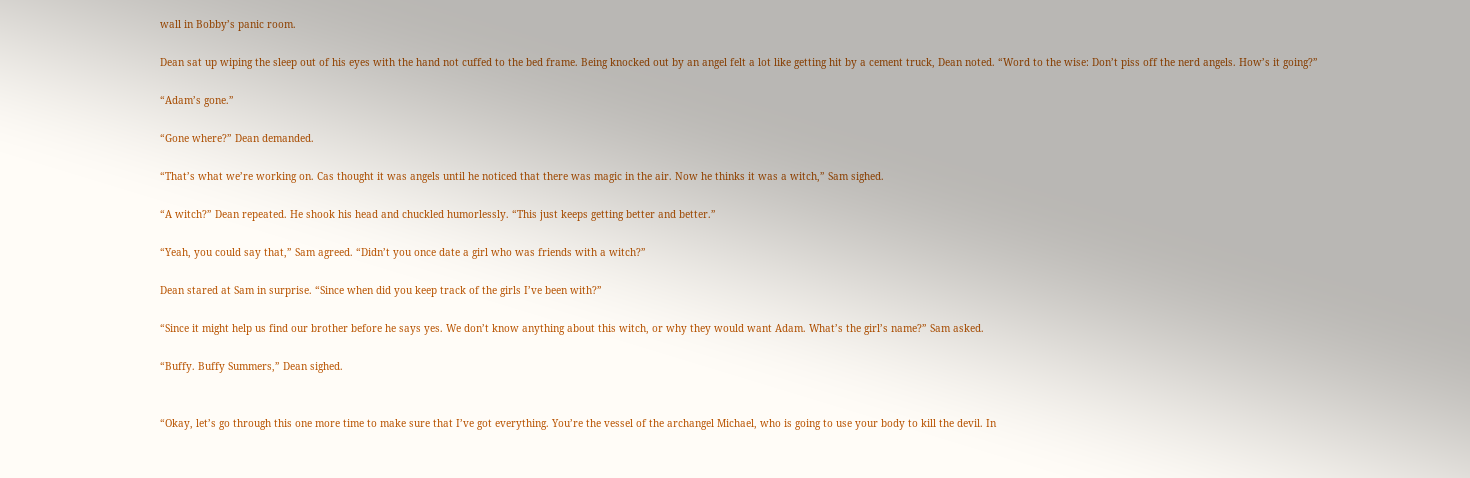wall in Bobby’s panic room.

Dean sat up wiping the sleep out of his eyes with the hand not cuffed to the bed frame. Being knocked out by an angel felt a lot like getting hit by a cement truck, Dean noted. “Word to the wise: Don’t piss off the nerd angels. How’s it going?”

“Adam’s gone.”

“Gone where?” Dean demanded.

“That’s what we’re working on. Cas thought it was angels until he noticed that there was magic in the air. Now he thinks it was a witch,” Sam sighed.

“A witch?” Dean repeated. He shook his head and chuckled humorlessly. “This just keeps getting better and better.”

“Yeah, you could say that,” Sam agreed. “Didn’t you once date a girl who was friends with a witch?”

Dean stared at Sam in surprise. “Since when did you keep track of the girls I’ve been with?”

“Since it might help us find our brother before he says yes. We don’t know anything about this witch, or why they would want Adam. What’s the girl’s name?” Sam asked.

“Buffy. Buffy Summers,” Dean sighed.


“Okay, let’s go through this one more time to make sure that I’ve got everything. You’re the vessel of the archangel Michael, who is going to use your body to kill the devil. In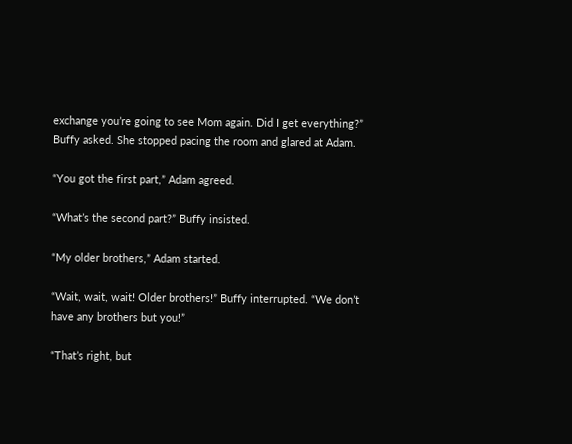exchange you’re going to see Mom again. Did I get everything?” Buffy asked. She stopped pacing the room and glared at Adam.

“You got the first part,” Adam agreed.

“What’s the second part?” Buffy insisted.

“My older brothers,” Adam started.

“Wait, wait, wait! Older brothers!” Buffy interrupted. “We don’t have any brothers but you!”

“That’s right, but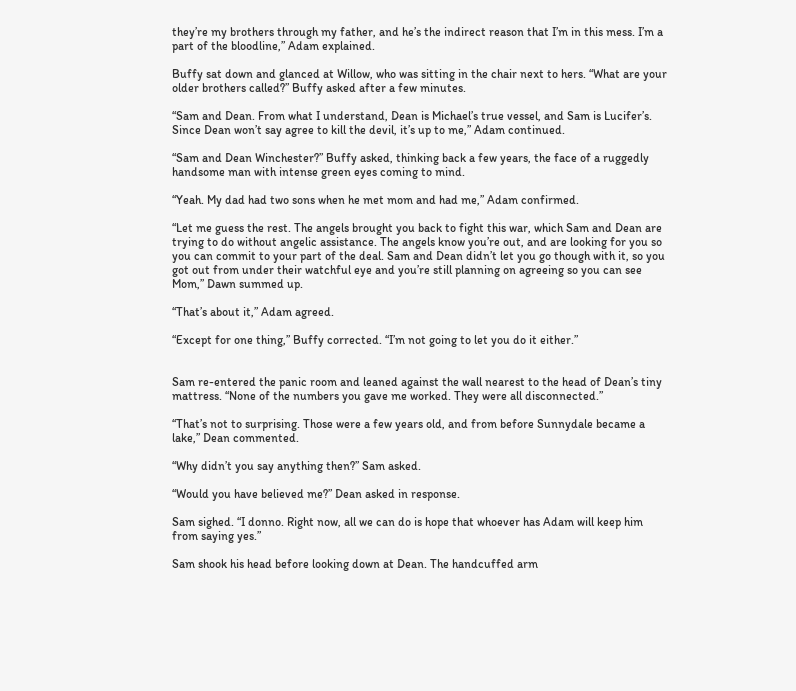they’re my brothers through my father, and he’s the indirect reason that I’m in this mess. I’m a part of the bloodline,” Adam explained.

Buffy sat down and glanced at Willow, who was sitting in the chair next to hers. “What are your older brothers called?” Buffy asked after a few minutes.

“Sam and Dean. From what I understand, Dean is Michael’s true vessel, and Sam is Lucifer’s. Since Dean won’t say agree to kill the devil, it’s up to me,” Adam continued.

“Sam and Dean Winchester?” Buffy asked, thinking back a few years, the face of a ruggedly handsome man with intense green eyes coming to mind.

“Yeah. My dad had two sons when he met mom and had me,” Adam confirmed.

“Let me guess the rest. The angels brought you back to fight this war, which Sam and Dean are trying to do without angelic assistance. The angels know you’re out, and are looking for you so you can commit to your part of the deal. Sam and Dean didn’t let you go though with it, so you got out from under their watchful eye and you’re still planning on agreeing so you can see Mom,” Dawn summed up.

“That’s about it,” Adam agreed.

“Except for one thing,” Buffy corrected. “I’m not going to let you do it either.”


Sam re-entered the panic room and leaned against the wall nearest to the head of Dean’s tiny mattress. “None of the numbers you gave me worked. They were all disconnected.”

“That’s not to surprising. Those were a few years old, and from before Sunnydale became a lake,” Dean commented.

“Why didn’t you say anything then?” Sam asked.

“Would you have believed me?” Dean asked in response.

Sam sighed. “I donno. Right now, all we can do is hope that whoever has Adam will keep him from saying yes.”

Sam shook his head before looking down at Dean. The handcuffed arm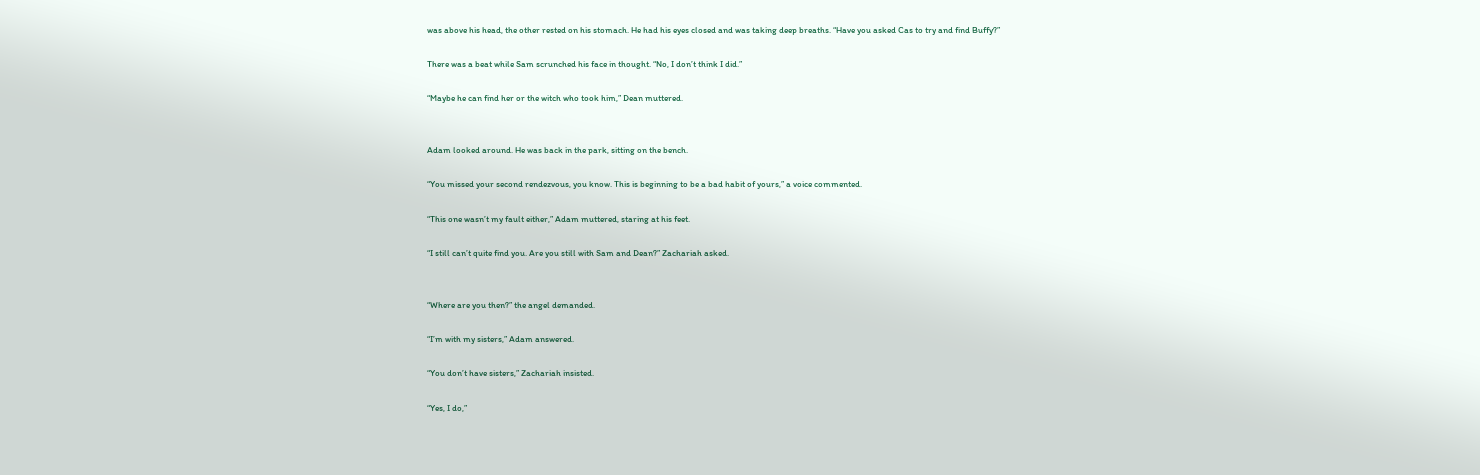was above his head, the other rested on his stomach. He had his eyes closed and was taking deep breaths. “Have you asked Cas to try and find Buffy?”

There was a beat while Sam scrunched his face in thought. “No, I don’t think I did.”

“Maybe he can find her or the witch who took him,” Dean muttered.


Adam looked around. He was back in the park, sitting on the bench.

“You missed your second rendezvous, you know. This is beginning to be a bad habit of yours,” a voice commented.

“This one wasn’t my fault either,” Adam muttered, staring at his feet.

“I still can’t quite find you. Are you still with Sam and Dean?” Zachariah asked.


“Where are you then?” the angel demanded.

“I’m with my sisters,” Adam answered.

“You don’t have sisters,” Zachariah insisted.

“Yes, I do,”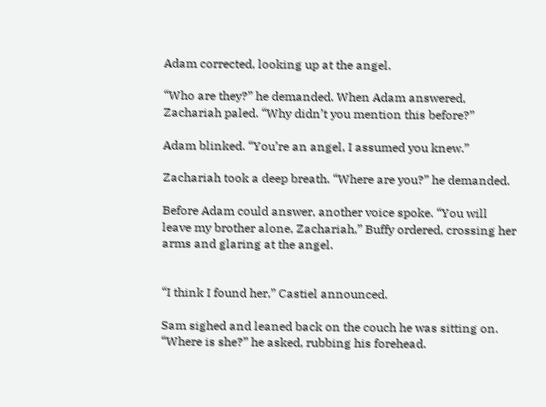Adam corrected, looking up at the angel.

“Who are they?” he demanded. When Adam answered, Zachariah paled. “Why didn’t you mention this before?”

Adam blinked. “You’re an angel, I assumed you knew.”

Zachariah took a deep breath. “Where are you?” he demanded.

Before Adam could answer, another voice spoke. “You will leave my brother alone, Zachariah,” Buffy ordered, crossing her arms and glaring at the angel.


“I think I found her,” Castiel announced.

Sam sighed and leaned back on the couch he was sitting on. “Where is she?” he asked, rubbing his forehead.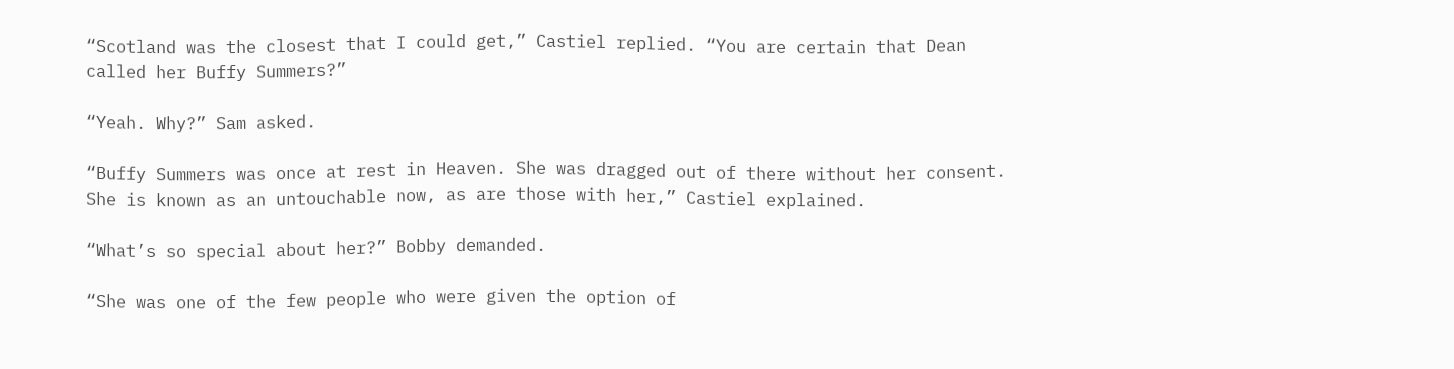“Scotland was the closest that I could get,” Castiel replied. “You are certain that Dean called her Buffy Summers?”

“Yeah. Why?” Sam asked.

“Buffy Summers was once at rest in Heaven. She was dragged out of there without her consent. She is known as an untouchable now, as are those with her,” Castiel explained.

“What’s so special about her?” Bobby demanded.

“She was one of the few people who were given the option of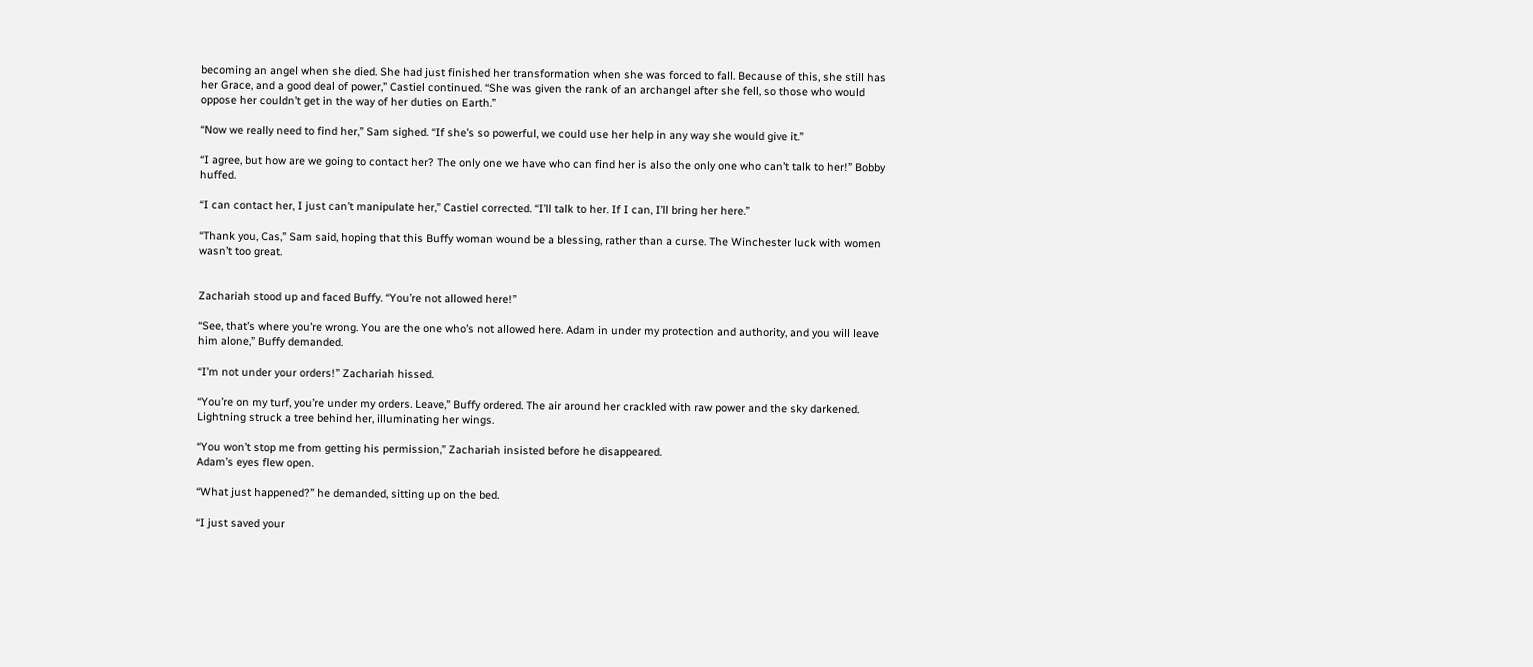becoming an angel when she died. She had just finished her transformation when she was forced to fall. Because of this, she still has her Grace, and a good deal of power,” Castiel continued. “She was given the rank of an archangel after she fell, so those who would oppose her couldn’t get in the way of her duties on Earth.”

“Now we really need to find her,” Sam sighed. “If she’s so powerful, we could use her help in any way she would give it.”

“I agree, but how are we going to contact her? The only one we have who can find her is also the only one who can’t talk to her!” Bobby huffed.

“I can contact her, I just can’t manipulate her,” Castiel corrected. “I’ll talk to her. If I can, I’ll bring her here.”

“Thank you, Cas,” Sam said, hoping that this Buffy woman wound be a blessing, rather than a curse. The Winchester luck with women wasn’t too great.


Zachariah stood up and faced Buffy. “You’re not allowed here!”

“See, that’s where you’re wrong. You are the one who’s not allowed here. Adam in under my protection and authority, and you will leave him alone,” Buffy demanded.

“I’m not under your orders!” Zachariah hissed.

“You’re on my turf, you’re under my orders. Leave,” Buffy ordered. The air around her crackled with raw power and the sky darkened. Lightning struck a tree behind her, illuminating her wings.

“You won’t stop me from getting his permission,” Zachariah insisted before he disappeared.
Adam’s eyes flew open.

“What just happened?” he demanded, sitting up on the bed.

“I just saved your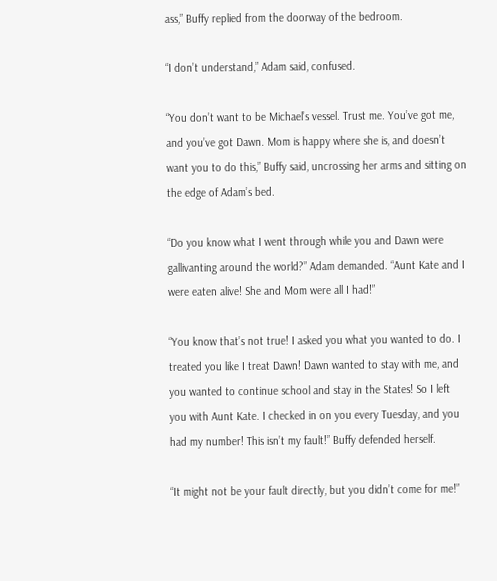ass,” Buffy replied from the doorway of the bedroom.

“I don’t understand,” Adam said, confused.

“You don’t want to be Michael’s vessel. Trust me. You’ve got me, and you’ve got Dawn. Mom is happy where she is, and doesn’t want you to do this,” Buffy said, uncrossing her arms and sitting on the edge of Adam’s bed.

“Do you know what I went through while you and Dawn were gallivanting around the world?” Adam demanded. “Aunt Kate and I were eaten alive! She and Mom were all I had!”

“You know that’s not true! I asked you what you wanted to do. I treated you like I treat Dawn! Dawn wanted to stay with me, and you wanted to continue school and stay in the States! So I left you with Aunt Kate. I checked in on you every Tuesday, and you had my number! This isn’t my fault!” Buffy defended herself.

“It might not be your fault directly, but you didn’t come for me!”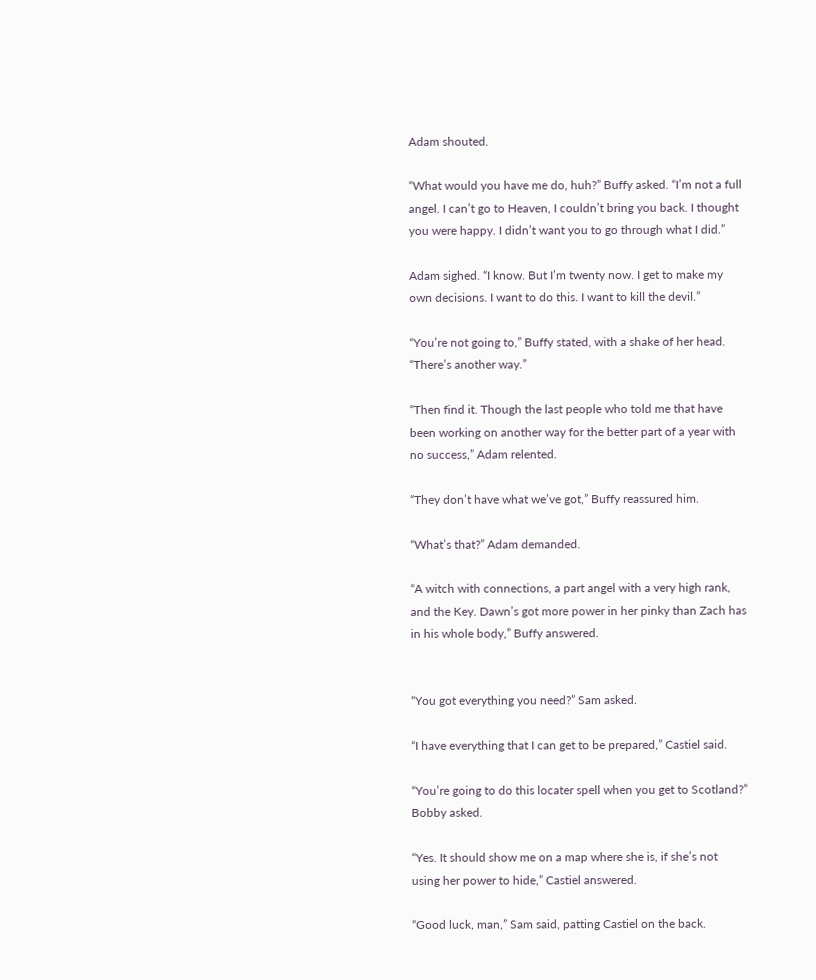Adam shouted.

“What would you have me do, huh?” Buffy asked. “I’m not a full angel. I can’t go to Heaven, I couldn’t bring you back. I thought you were happy. I didn’t want you to go through what I did.”

Adam sighed. “I know. But I’m twenty now. I get to make my own decisions. I want to do this. I want to kill the devil.”

“You’re not going to,” Buffy stated, with a shake of her head. “There’s another way.”

“Then find it. Though the last people who told me that have been working on another way for the better part of a year with no success,” Adam relented.

“They don’t have what we’ve got,” Buffy reassured him.

“What’s that?” Adam demanded.

“A witch with connections, a part angel with a very high rank, and the Key. Dawn’s got more power in her pinky than Zach has in his whole body,” Buffy answered.


“You got everything you need?” Sam asked.

“I have everything that I can get to be prepared,” Castiel said.

“You’re going to do this locater spell when you get to Scotland?” Bobby asked.

“Yes. It should show me on a map where she is, if she’s not using her power to hide,” Castiel answered.

“Good luck, man,” Sam said, patting Castiel on the back.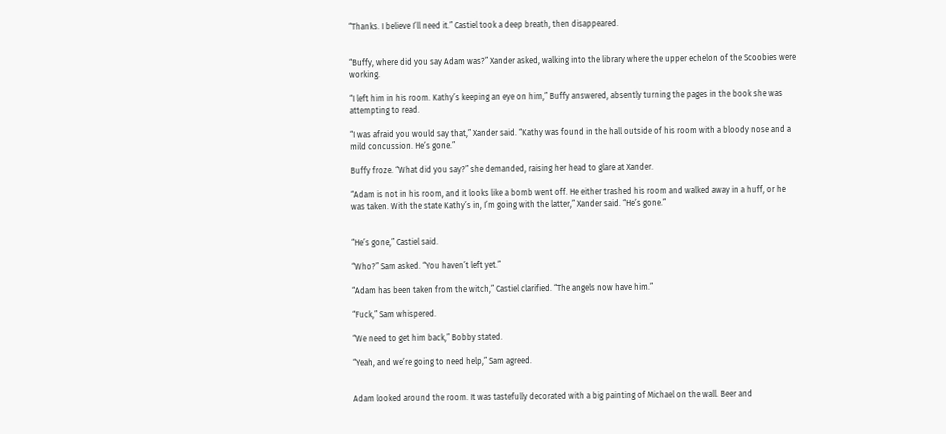“Thanks. I believe I’ll need it.” Castiel took a deep breath, then disappeared.


“Buffy, where did you say Adam was?” Xander asked, walking into the library where the upper echelon of the Scoobies were working.

“I left him in his room. Kathy’s keeping an eye on him,” Buffy answered, absently turning the pages in the book she was attempting to read.

“I was afraid you would say that,” Xander said. “Kathy was found in the hall outside of his room with a bloody nose and a mild concussion. He’s gone.”

Buffy froze. “What did you say?” she demanded, raising her head to glare at Xander.

“Adam is not in his room, and it looks like a bomb went off. He either trashed his room and walked away in a huff, or he was taken. With the state Kathy’s in, I’m going with the latter,” Xander said. “He’s gone.”


“He’s gone,” Castiel said.

“Who?” Sam asked. “You haven’t left yet.”

“Adam has been taken from the witch,” Castiel clarified. “The angels now have him.”

“Fuck,” Sam whispered.

“We need to get him back,” Bobby stated.

“Yeah, and we’re going to need help,” Sam agreed.


Adam looked around the room. It was tastefully decorated with a big painting of Michael on the wall. Beer and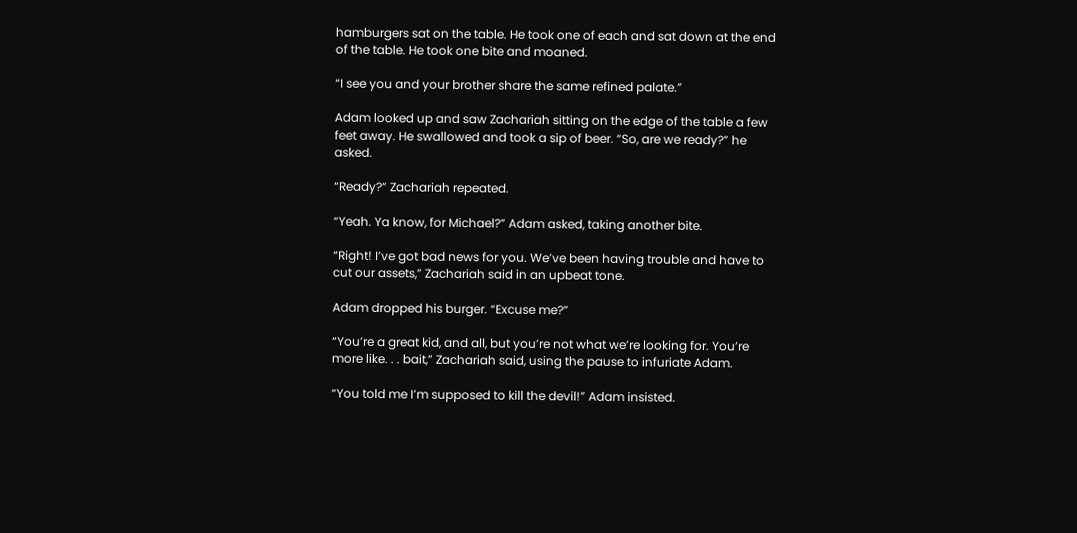hamburgers sat on the table. He took one of each and sat down at the end of the table. He took one bite and moaned.

“I see you and your brother share the same refined palate.”

Adam looked up and saw Zachariah sitting on the edge of the table a few feet away. He swallowed and took a sip of beer. “So, are we ready?” he asked.

“Ready?” Zachariah repeated.

“Yeah. Ya know, for Michael?” Adam asked, taking another bite.

“Right! I’ve got bad news for you. We’ve been having trouble and have to cut our assets,” Zachariah said in an upbeat tone.

Adam dropped his burger. “Excuse me?”

“You’re a great kid, and all, but you’re not what we’re looking for. You’re more like. . . bait,” Zachariah said, using the pause to infuriate Adam.

“You told me I’m supposed to kill the devil!” Adam insisted.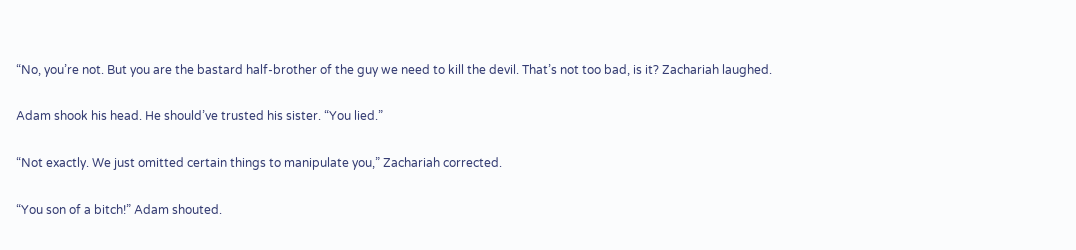“No, you’re not. But you are the bastard half-brother of the guy we need to kill the devil. That’s not too bad, is it? Zachariah laughed.

Adam shook his head. He should’ve trusted his sister. “You lied.”

“Not exactly. We just omitted certain things to manipulate you,” Zachariah corrected.

“You son of a bitch!” Adam shouted.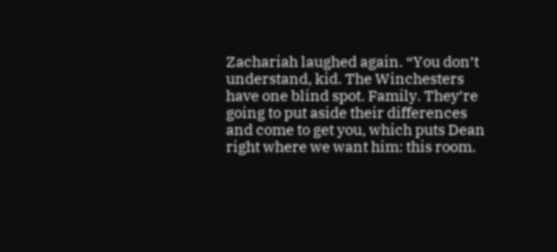Zachariah laughed again. “You don’t understand, kid. The Winchesters have one blind spot. Family. They’re going to put aside their differences and come to get you, which puts Dean right where we want him: this room.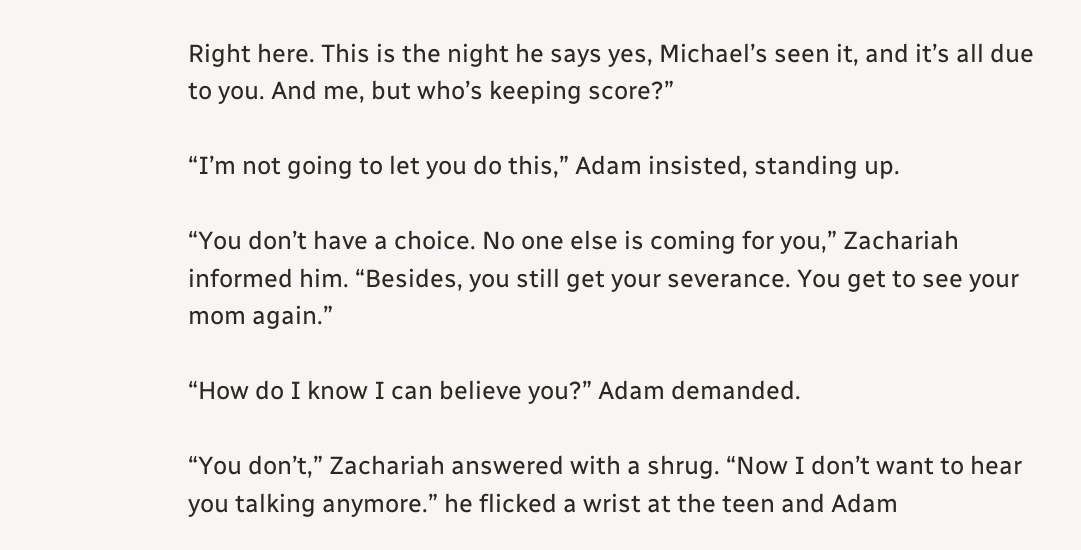Right here. This is the night he says yes, Michael’s seen it, and it’s all due to you. And me, but who’s keeping score?”

“I’m not going to let you do this,” Adam insisted, standing up.

“You don’t have a choice. No one else is coming for you,” Zachariah informed him. “Besides, you still get your severance. You get to see your mom again.”

“How do I know I can believe you?” Adam demanded.

“You don’t,” Zachariah answered with a shrug. “Now I don’t want to hear you talking anymore.” he flicked a wrist at the teen and Adam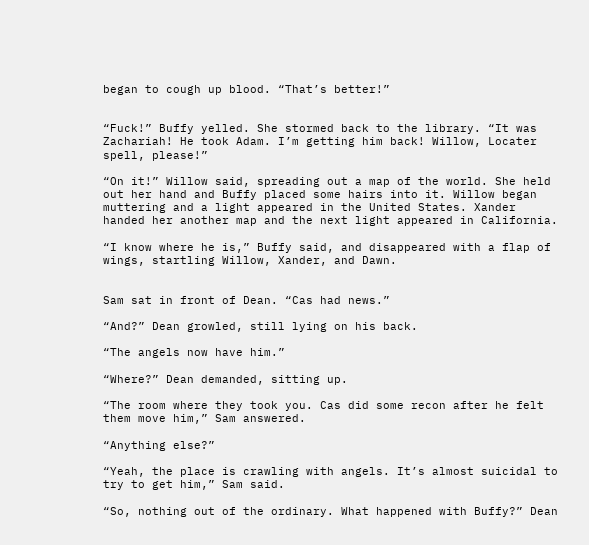began to cough up blood. “That’s better!”


“Fuck!” Buffy yelled. She stormed back to the library. “It was Zachariah! He took Adam. I’m getting him back! Willow, Locater spell, please!”

“On it!” Willow said, spreading out a map of the world. She held out her hand and Buffy placed some hairs into it. Willow began muttering and a light appeared in the United States. Xander handed her another map and the next light appeared in California.

“I know where he is,” Buffy said, and disappeared with a flap of wings, startling Willow, Xander, and Dawn.


Sam sat in front of Dean. “Cas had news.”

“And?” Dean growled, still lying on his back.

“The angels now have him.”

“Where?” Dean demanded, sitting up.

“The room where they took you. Cas did some recon after he felt them move him,” Sam answered.

“Anything else?”

“Yeah, the place is crawling with angels. It’s almost suicidal to try to get him,” Sam said.

“So, nothing out of the ordinary. What happened with Buffy?” Dean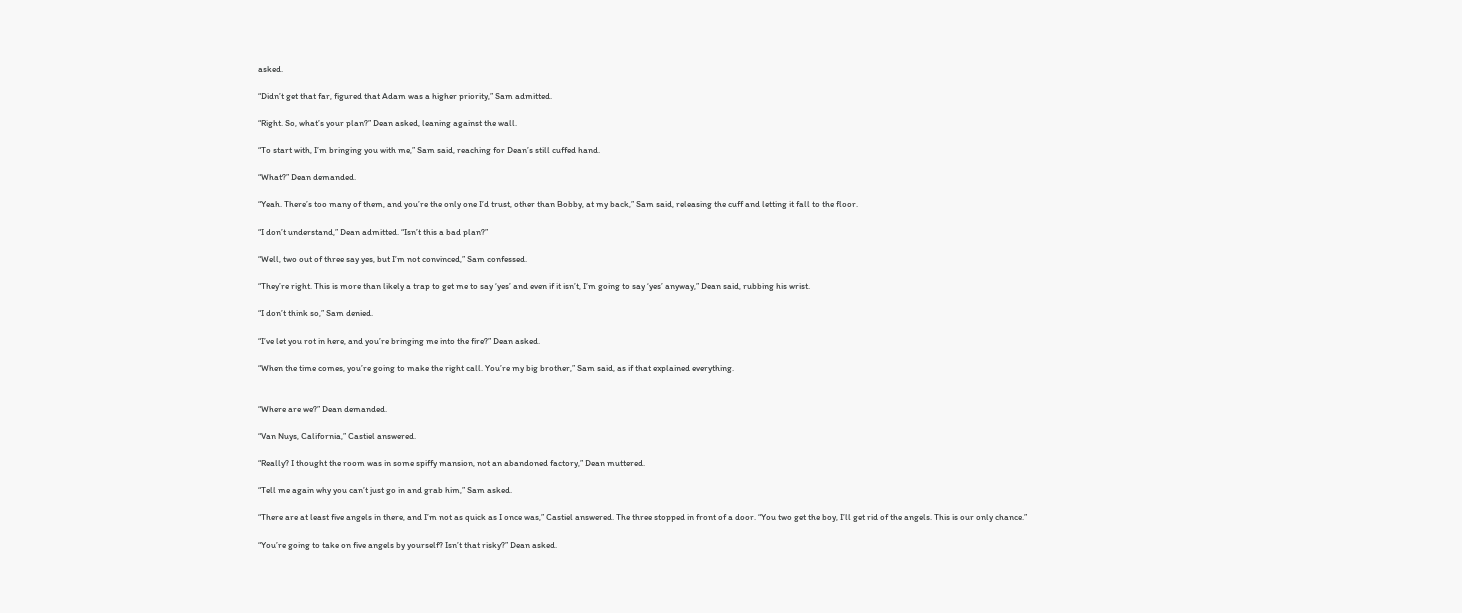asked.

“Didn’t get that far, figured that Adam was a higher priority,” Sam admitted.

“Right. So, what’s your plan?” Dean asked, leaning against the wall.

“To start with, I’m bringing you with me,” Sam said, reaching for Dean’s still cuffed hand.

“What?” Dean demanded.

“Yeah. There’s too many of them, and you’re the only one I’d trust, other than Bobby, at my back,” Sam said, releasing the cuff and letting it fall to the floor.

“I don’t understand,” Dean admitted. “Isn’t this a bad plan?”

“Well, two out of three say yes, but I’m not convinced,” Sam confessed.

“They’re right. This is more than likely a trap to get me to say ‘yes’ and even if it isn’t, I’m going to say ‘yes’ anyway,” Dean said, rubbing his wrist.

“I don’t think so,” Sam denied.

“I’ve let you rot in here, and you’re bringing me into the fire?” Dean asked.

“When the time comes, you’re going to make the right call. You’re my big brother,” Sam said, as if that explained everything.


“Where are we?” Dean demanded.

“Van Nuys, California,” Castiel answered.

“Really? I thought the room was in some spiffy mansion, not an abandoned factory,” Dean muttered.

“Tell me again why you can’t just go in and grab him,” Sam asked.

“There are at least five angels in there, and I’m not as quick as I once was,” Castiel answered. The three stopped in front of a door. “You two get the boy, I’ll get rid of the angels. This is our only chance.”

“You’re going to take on five angels by yourself? Isn’t that risky?” Dean asked.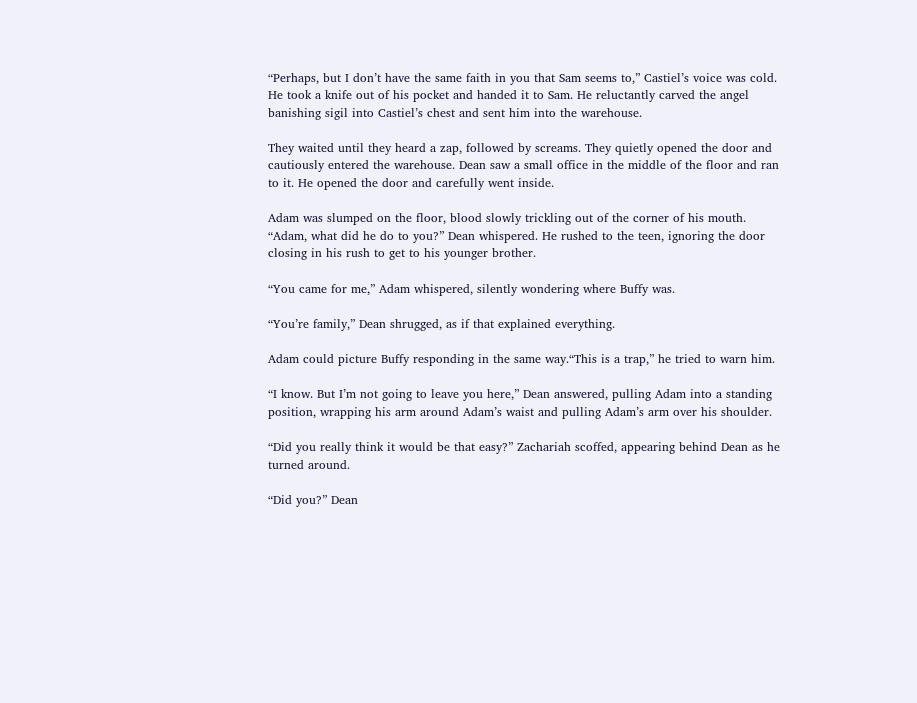“Perhaps, but I don’t have the same faith in you that Sam seems to,” Castiel’s voice was cold. He took a knife out of his pocket and handed it to Sam. He reluctantly carved the angel banishing sigil into Castiel’s chest and sent him into the warehouse.

They waited until they heard a zap, followed by screams. They quietly opened the door and cautiously entered the warehouse. Dean saw a small office in the middle of the floor and ran to it. He opened the door and carefully went inside.

Adam was slumped on the floor, blood slowly trickling out of the corner of his mouth. “Adam, what did he do to you?” Dean whispered. He rushed to the teen, ignoring the door closing in his rush to get to his younger brother.

“You came for me,” Adam whispered, silently wondering where Buffy was.

“You’re family,” Dean shrugged, as if that explained everything.

Adam could picture Buffy responding in the same way.“This is a trap,” he tried to warn him.

“I know. But I’m not going to leave you here,” Dean answered, pulling Adam into a standing position, wrapping his arm around Adam’s waist and pulling Adam’s arm over his shoulder.

“Did you really think it would be that easy?” Zachariah scoffed, appearing behind Dean as he turned around.

“Did you?” Dean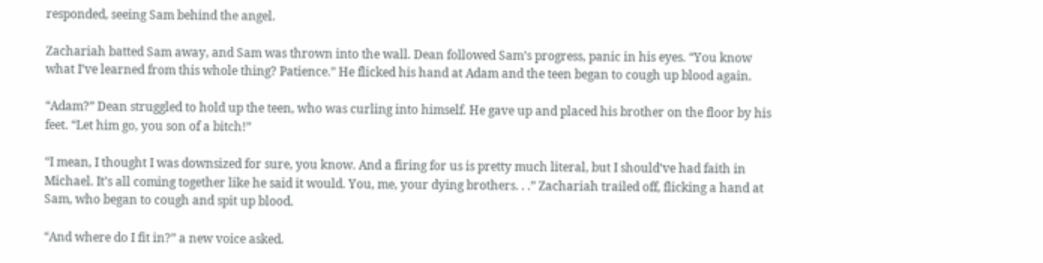responded, seeing Sam behind the angel.

Zachariah batted Sam away, and Sam was thrown into the wall. Dean followed Sam’s progress, panic in his eyes. “You know what I’ve learned from this whole thing? Patience.” He flicked his hand at Adam and the teen began to cough up blood again.

“Adam?” Dean struggled to hold up the teen, who was curling into himself. He gave up and placed his brother on the floor by his feet. “Let him go, you son of a bitch!”

“I mean, I thought I was downsized for sure, you know. And a firing for us is pretty much literal, but I should’ve had faith in Michael. It’s all coming together like he said it would. You, me, your dying brothers. . .” Zachariah trailed off, flicking a hand at Sam, who began to cough and spit up blood.

“And where do I fit in?” a new voice asked.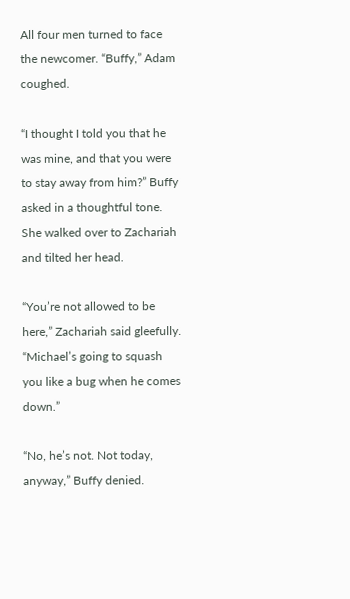All four men turned to face the newcomer. “Buffy,” Adam coughed.

“I thought I told you that he was mine, and that you were to stay away from him?” Buffy asked in a thoughtful tone. She walked over to Zachariah and tilted her head.

“You’re not allowed to be here,” Zachariah said gleefully. “Michael’s going to squash you like a bug when he comes down.”

“No, he’s not. Not today, anyway,” Buffy denied.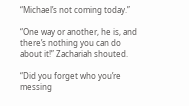“Michael’s not coming today.”

“One way or another, he is, and there’s nothing you can do about it!” Zachariah shouted.

“Did you forget who you’re messing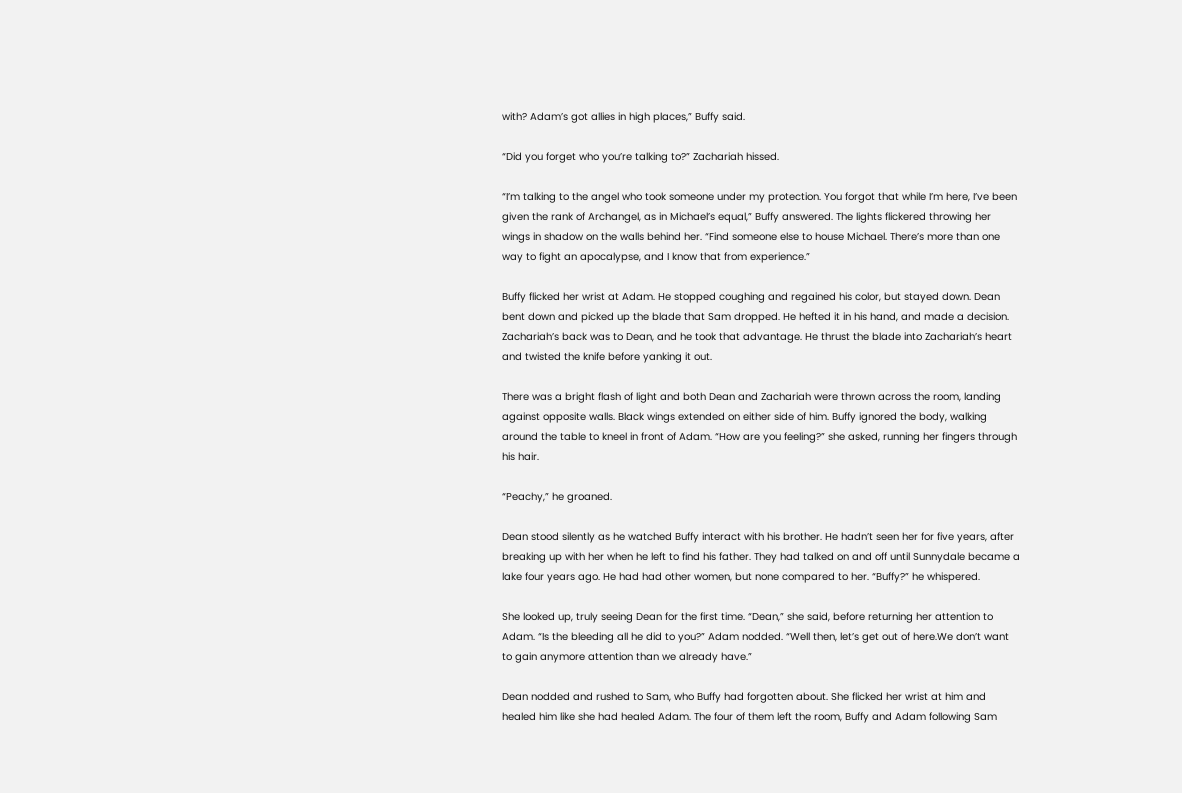with? Adam’s got allies in high places,” Buffy said.

“Did you forget who you’re talking to?” Zachariah hissed.

“I’m talking to the angel who took someone under my protection. You forgot that while I’m here, I’ve been given the rank of Archangel, as in Michael’s equal,” Buffy answered. The lights flickered throwing her wings in shadow on the walls behind her. “Find someone else to house Michael. There’s more than one way to fight an apocalypse, and I know that from experience.”

Buffy flicked her wrist at Adam. He stopped coughing and regained his color, but stayed down. Dean bent down and picked up the blade that Sam dropped. He hefted it in his hand, and made a decision. Zachariah’s back was to Dean, and he took that advantage. He thrust the blade into Zachariah’s heart and twisted the knife before yanking it out.

There was a bright flash of light and both Dean and Zachariah were thrown across the room, landing against opposite walls. Black wings extended on either side of him. Buffy ignored the body, walking around the table to kneel in front of Adam. “How are you feeling?” she asked, running her fingers through his hair.

“Peachy,” he groaned.

Dean stood silently as he watched Buffy interact with his brother. He hadn’t seen her for five years, after breaking up with her when he left to find his father. They had talked on and off until Sunnydale became a lake four years ago. He had had other women, but none compared to her. “Buffy?” he whispered.

She looked up, truly seeing Dean for the first time. “Dean,” she said, before returning her attention to Adam. “Is the bleeding all he did to you?” Adam nodded. “Well then, let’s get out of here.We don’t want to gain anymore attention than we already have.”

Dean nodded and rushed to Sam, who Buffy had forgotten about. She flicked her wrist at him and healed him like she had healed Adam. The four of them left the room, Buffy and Adam following Sam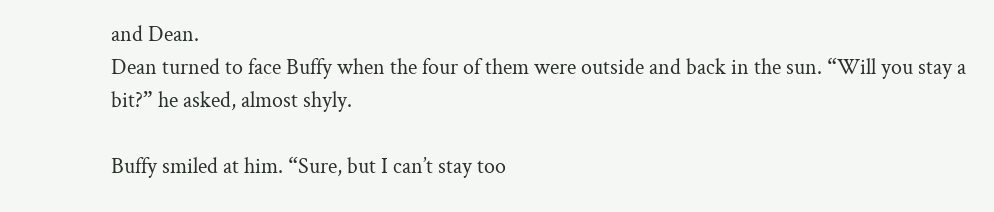and Dean.
Dean turned to face Buffy when the four of them were outside and back in the sun. “Will you stay a bit?” he asked, almost shyly.

Buffy smiled at him. “Sure, but I can’t stay too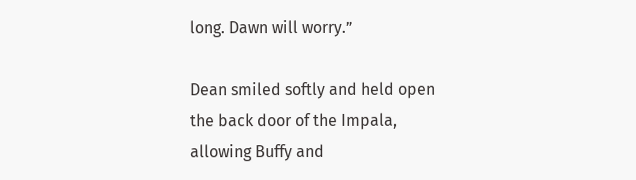long. Dawn will worry.”

Dean smiled softly and held open the back door of the Impala, allowing Buffy and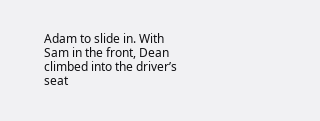Adam to slide in. With Sam in the front, Dean climbed into the driver’s seat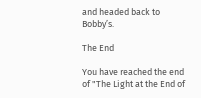and headed back to Bobby’s.

The End

You have reached the end of "The Light at the End of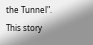the Tunnel". This story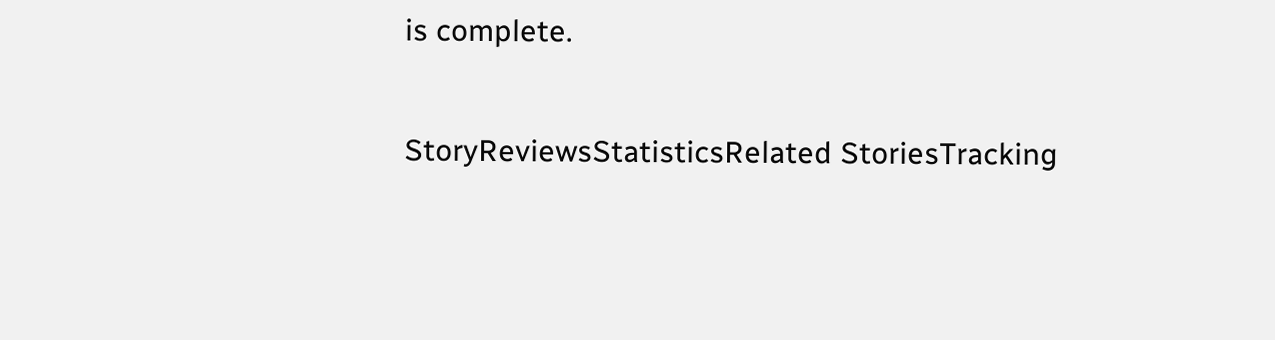is complete.

StoryReviewsStatisticsRelated StoriesTracking